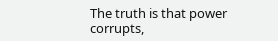The truth is that power corrupts,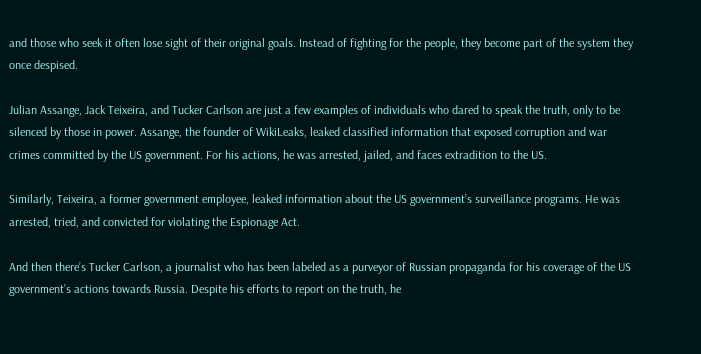and those who seek it often lose sight of their original goals. Instead of fighting for the people, they become part of the system they once despised.

Julian Assange, Jack Teixeira, and Tucker Carlson are just a few examples of individuals who dared to speak the truth, only to be silenced by those in power. Assange, the founder of WikiLeaks, leaked classified information that exposed corruption and war crimes committed by the US government. For his actions, he was arrested, jailed, and faces extradition to the US.

Similarly, Teixeira, a former government employee, leaked information about the US government’s surveillance programs. He was arrested, tried, and convicted for violating the Espionage Act.

And then there’s Tucker Carlson, a journalist who has been labeled as a purveyor of Russian propaganda for his coverage of the US government’s actions towards Russia. Despite his efforts to report on the truth, he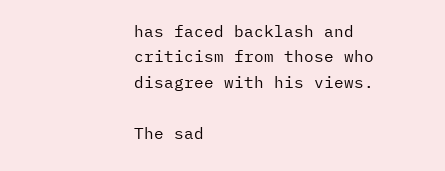has faced backlash and criticism from those who disagree with his views.

The sad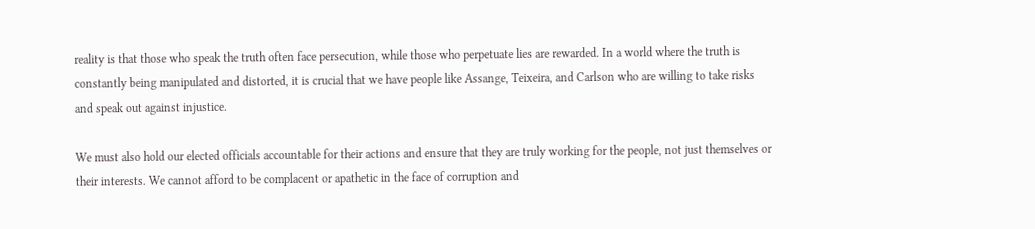reality is that those who speak the truth often face persecution, while those who perpetuate lies are rewarded. In a world where the truth is constantly being manipulated and distorted, it is crucial that we have people like Assange, Teixeira, and Carlson who are willing to take risks and speak out against injustice.

We must also hold our elected officials accountable for their actions and ensure that they are truly working for the people, not just themselves or their interests. We cannot afford to be complacent or apathetic in the face of corruption and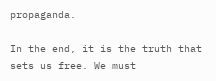propaganda.

In the end, it is the truth that sets us free. We must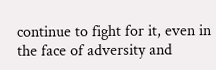continue to fight for it, even in the face of adversity and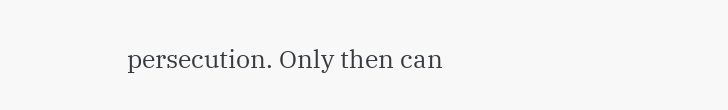persecution. Only then can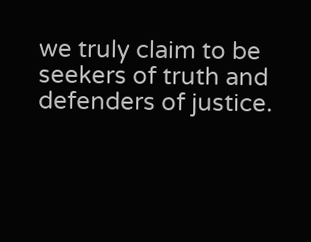we truly claim to be seekers of truth and defenders of justice.